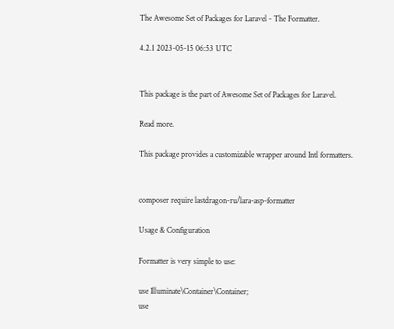The Awesome Set of Packages for Laravel - The Formatter.

4.2.1 2023-05-15 06:53 UTC


This package is the part of Awesome Set of Packages for Laravel.

Read more.

This package provides a customizable wrapper around Intl formatters.


composer require lastdragon-ru/lara-asp-formatter

Usage & Configuration

Formatter is very simple to use:

use Illuminate\Container\Container;
use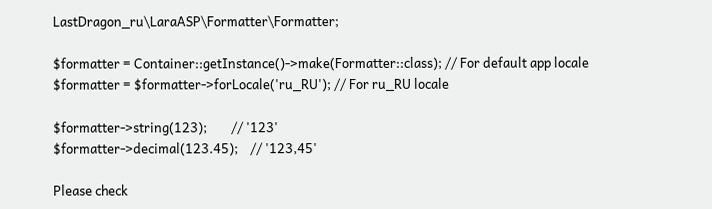LastDragon_ru\LaraASP\Formatter\Formatter;

$formatter = Container::getInstance()->make(Formatter::class); // For default app locale
$formatter = $formatter->forLocale('ru_RU'); // For ru_RU locale

$formatter->string(123);        // '123'
$formatter->decimal(123.45);    // '123,45'

Please check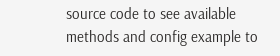source code to see available methods and config example to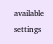available settings